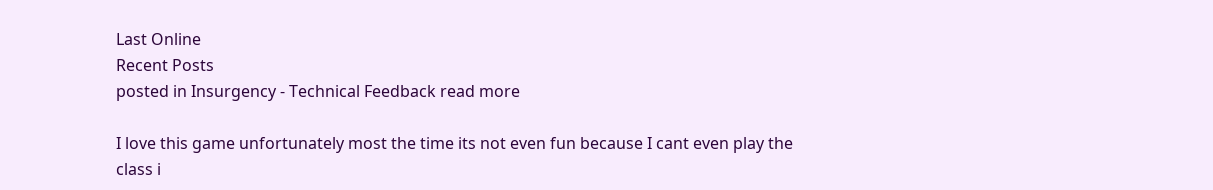Last Online
Recent Posts
posted in Insurgency - Technical Feedback read more

I love this game unfortunately most the time its not even fun because I cant even play the class i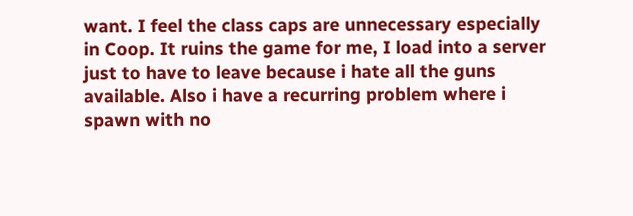want. I feel the class caps are unnecessary especially in Coop. It ruins the game for me, I load into a server just to have to leave because i hate all the guns available. Also i have a recurring problem where i spawn with no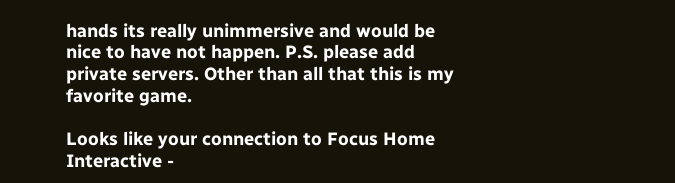hands its really unimmersive and would be nice to have not happen. P.S. please add private servers. Other than all that this is my favorite game.

Looks like your connection to Focus Home Interactive -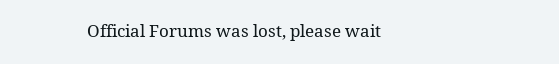Official Forums was lost, please wait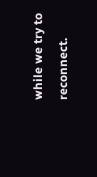while we try to reconnect.